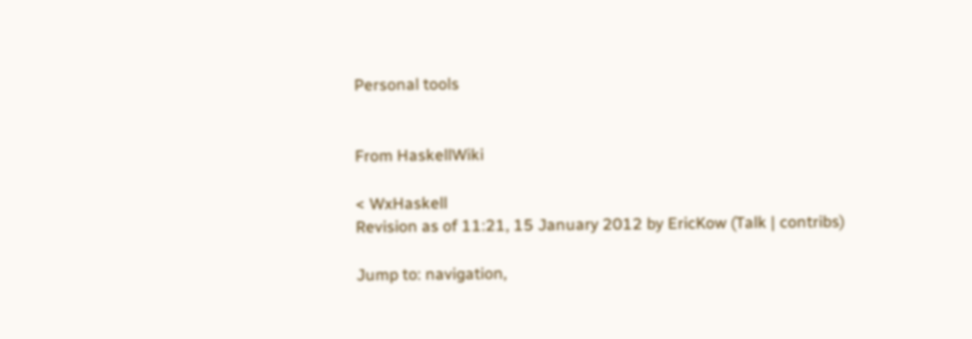Personal tools


From HaskellWiki

< WxHaskell
Revision as of 11:21, 15 January 2012 by EricKow (Talk | contribs)

Jump to: navigation,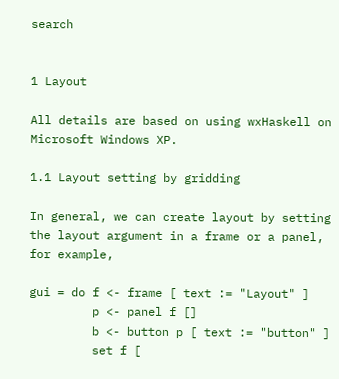search


1 Layout

All details are based on using wxHaskell on Microsoft Windows XP.

1.1 Layout setting by gridding

In general, we can create layout by setting the layout argument in a frame or a panel, for example,

gui = do f <- frame [ text := "Layout" ]
         p <- panel f []
         b <- button p [ text := "button" ]
         set f [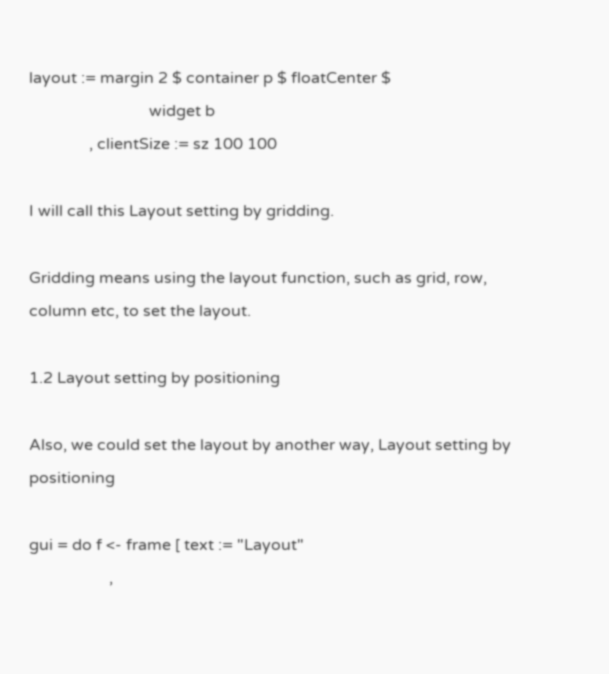layout := margin 2 $ container p $ floatCenter $
                              widget b
               , clientSize := sz 100 100

I will call this Layout setting by gridding.

Gridding means using the layout function, such as grid, row, column etc, to set the layout.

1.2 Layout setting by positioning

Also, we could set the layout by another way, Layout setting by positioning

gui = do f <- frame [ text := "Layout"
                    ,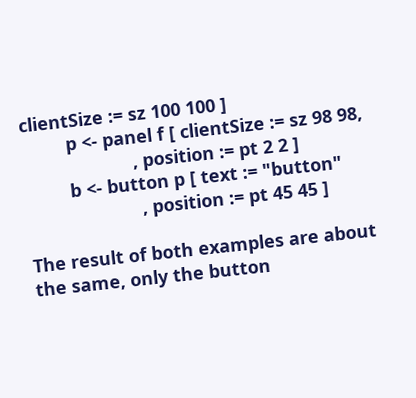clientSize := sz 100 100 ]
         p <- panel f [ clientSize := sz 98 98,
                      , position := pt 2 2 ]
         b <- button p [ text := "button"
                       , position := pt 45 45 ]

The result of both examples are about the same, only the button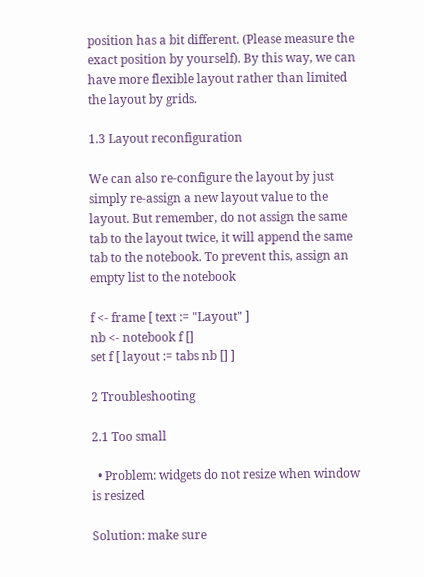position has a bit different. (Please measure the exact position by yourself). By this way, we can have more flexible layout rather than limited the layout by grids.

1.3 Layout reconfiguration

We can also re-configure the layout by just simply re-assign a new layout value to the layout. But remember, do not assign the same tab to the layout twice, it will append the same tab to the notebook. To prevent this, assign an empty list to the notebook

f <- frame [ text := "Layout" ]
nb <- notebook f []
set f [ layout := tabs nb [] ]

2 Troubleshooting

2.1 Too small

  • Problem: widgets do not resize when window is resized

Solution: make sure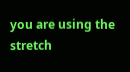you are using the stretch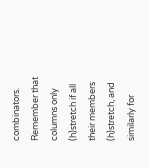combinators. Remember that columns only (h)stretch if all their members (h)stretch, and similarly for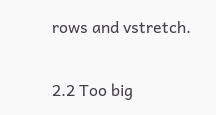rows and vstretch.

2.2 Too big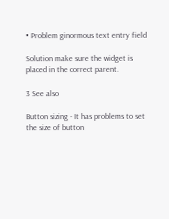• Problem ginormous text entry field

Solution make sure the widget is placed in the correct parent.

3 See also

Button sizing - It has problems to set the size of button